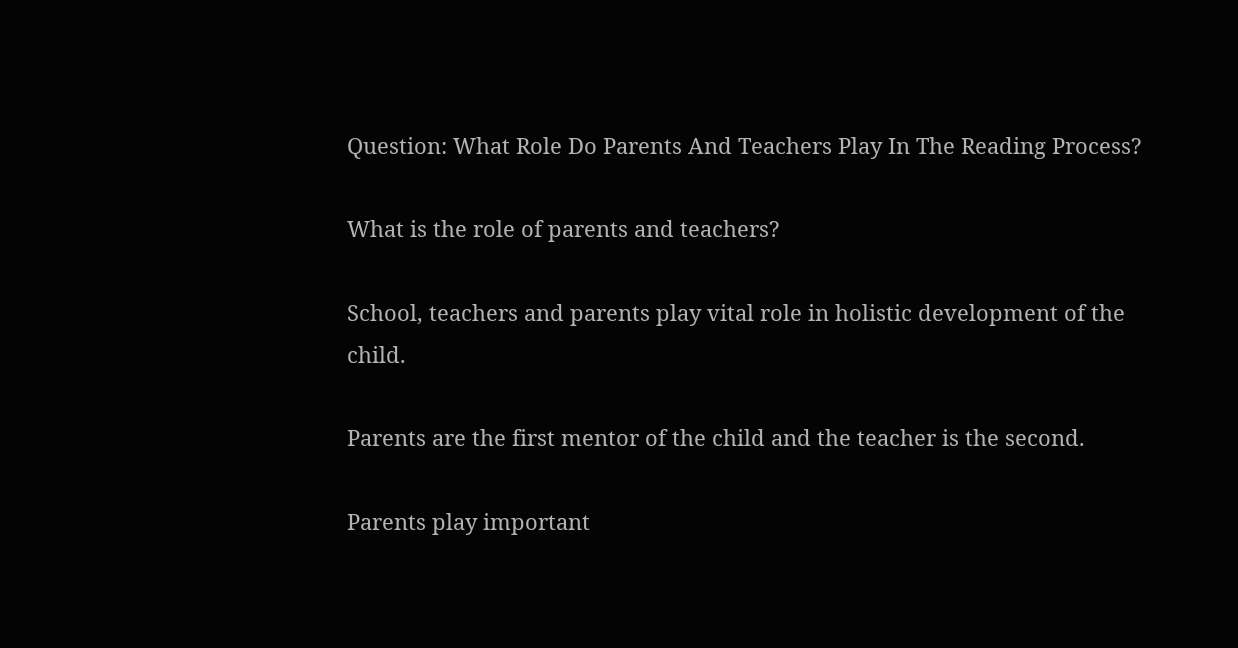Question: What Role Do Parents And Teachers Play In The Reading Process?

What is the role of parents and teachers?

School, teachers and parents play vital role in holistic development of the child.

Parents are the first mentor of the child and the teacher is the second.

Parents play important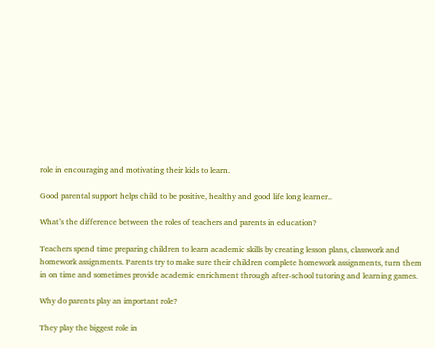role in encouraging and motivating their kids to learn.

Good parental support helps child to be positive, healthy and good life long learner..

What’s the difference between the roles of teachers and parents in education?

Teachers spend time preparing children to learn academic skills by creating lesson plans, classwork and homework assignments. Parents try to make sure their children complete homework assignments, turn them in on time and sometimes provide academic enrichment through after-school tutoring and learning games.

Why do parents play an important role?

They play the biggest role in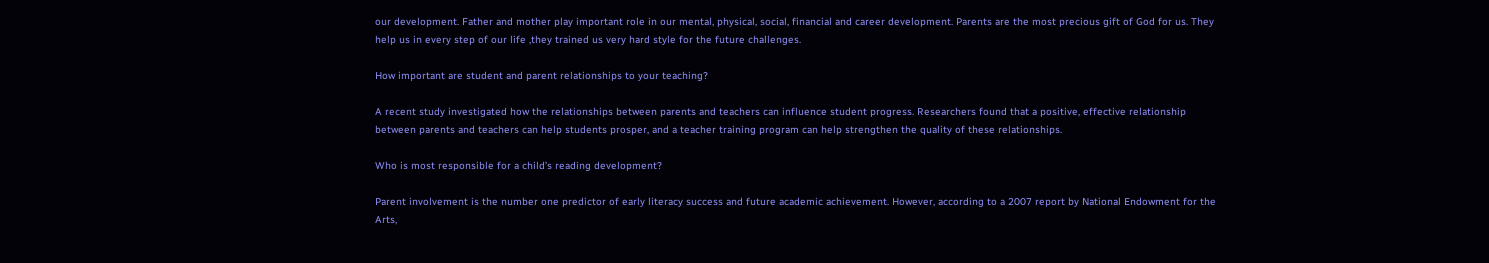our development. Father and mother play important role in our mental, physical, social, financial and career development. Parents are the most precious gift of God for us. They help us in every step of our life ,they trained us very hard style for the future challenges.

How important are student and parent relationships to your teaching?

A recent study investigated how the relationships between parents and teachers can influence student progress. Researchers found that a positive, effective relationship between parents and teachers can help students prosper, and a teacher training program can help strengthen the quality of these relationships.

Who is most responsible for a child’s reading development?

Parent involvement is the number one predictor of early literacy success and future academic achievement. However, according to a 2007 report by National Endowment for the Arts,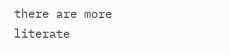there are more literate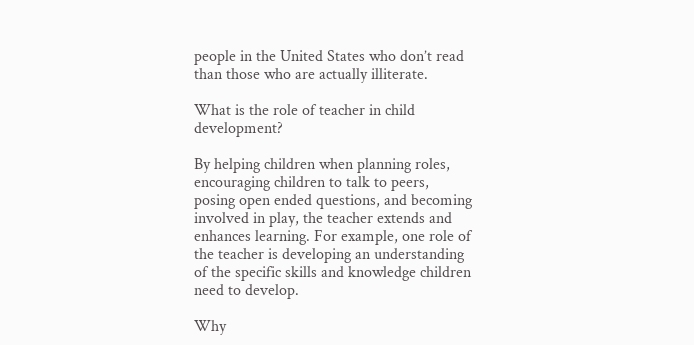people in the United States who don’t read than those who are actually illiterate.

What is the role of teacher in child development?

By helping children when planning roles, encouraging children to talk to peers, posing open ended questions, and becoming involved in play, the teacher extends and enhances learning. For example, one role of the teacher is developing an understanding of the specific skills and knowledge children need to develop.

Why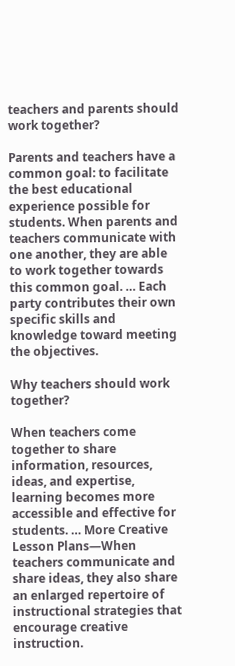teachers and parents should work together?

Parents and teachers have a common goal: to facilitate the best educational experience possible for students. When parents and teachers communicate with one another, they are able to work together towards this common goal. … Each party contributes their own specific skills and knowledge toward meeting the objectives.

Why teachers should work together?

When teachers come together to share information, resources, ideas, and expertise, learning becomes more accessible and effective for students. … More Creative Lesson Plans—When teachers communicate and share ideas, they also share an enlarged repertoire of instructional strategies that encourage creative instruction.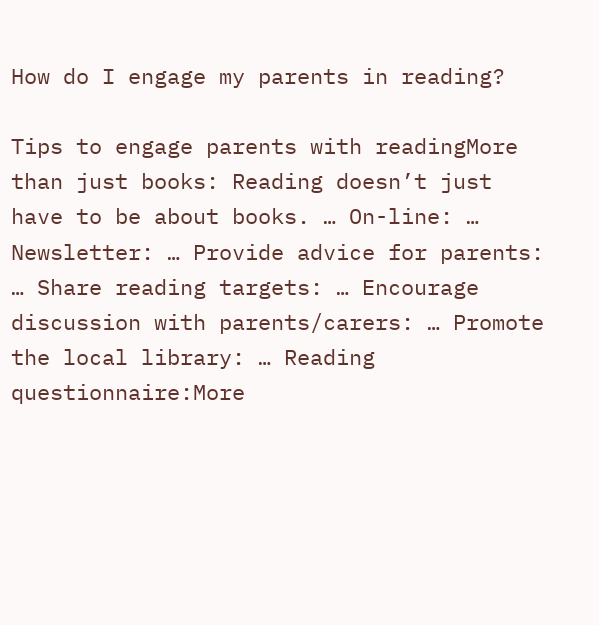How do I engage my parents in reading?

Tips to engage parents with readingMore than just books: Reading doesn’t just have to be about books. … On-line: … Newsletter: … Provide advice for parents: … Share reading targets: … Encourage discussion with parents/carers: … Promote the local library: … Reading questionnaire:More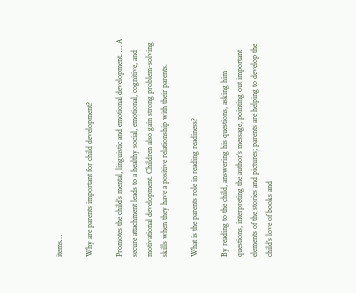items…

Why are parents important for child development?

Promotes the child’s mental, linguistic and emotional development. … A secure attachment leads to a healthy social, emotional, cognitive, and motivational development. Children also gain strong problem-solving skills when they have a positive relationship with their parents.

What is the parents role in reading readiness?

By reading to the child, answering his questions, asking him questions, interpreting the author’s message, pointing out important elements of the stories and pictures; parents are helping to develop the child’s love of books and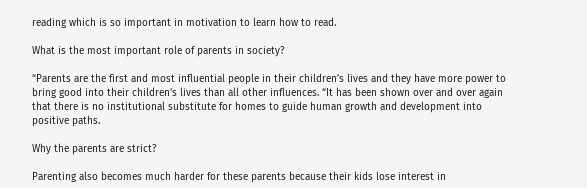reading which is so important in motivation to learn how to read.

What is the most important role of parents in society?

“Parents are the first and most influential people in their children’s lives and they have more power to bring good into their children’s lives than all other influences. “It has been shown over and over again that there is no institutional substitute for homes to guide human growth and development into positive paths.

Why the parents are strict?

Parenting also becomes much harder for these parents because their kids lose interest in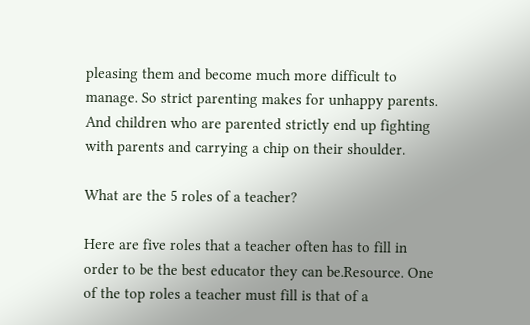pleasing them and become much more difficult to manage. So strict parenting makes for unhappy parents. And children who are parented strictly end up fighting with parents and carrying a chip on their shoulder.

What are the 5 roles of a teacher?

Here are five roles that a teacher often has to fill in order to be the best educator they can be.Resource. One of the top roles a teacher must fill is that of a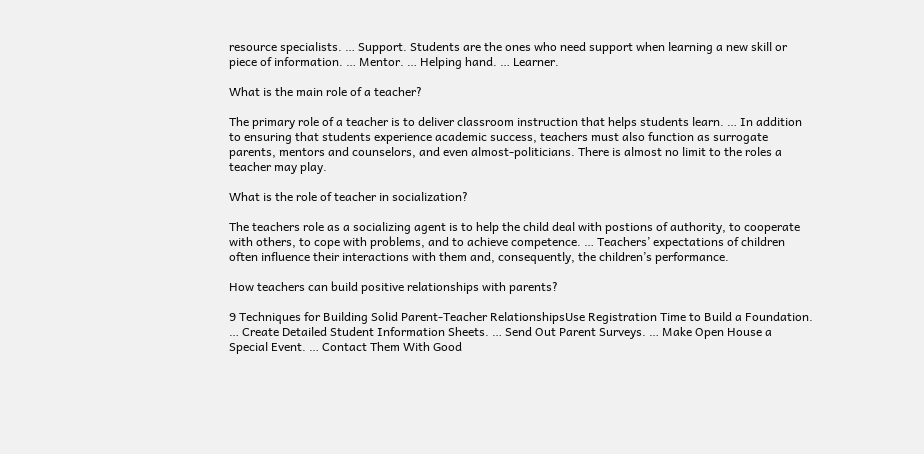resource specialists. … Support. Students are the ones who need support when learning a new skill or piece of information. … Mentor. … Helping hand. … Learner.

What is the main role of a teacher?

The primary role of a teacher is to deliver classroom instruction that helps students learn. … In addition to ensuring that students experience academic success, teachers must also function as surrogate parents, mentors and counselors, and even almost-politicians. There is almost no limit to the roles a teacher may play.

What is the role of teacher in socialization?

The teachers role as a socializing agent is to help the child deal with postions of authority, to cooperate with others, to cope with problems, and to achieve competence. … Teachers’ expectations of children often influence their interactions with them and, consequently, the children’s performance.

How teachers can build positive relationships with parents?

9 Techniques for Building Solid Parent-Teacher RelationshipsUse Registration Time to Build a Foundation. … Create Detailed Student Information Sheets. … Send Out Parent Surveys. … Make Open House a Special Event. … Contact Them With Good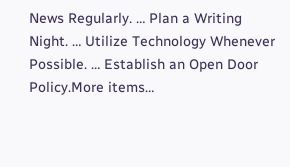News Regularly. … Plan a Writing Night. … Utilize Technology Whenever Possible. … Establish an Open Door Policy.More items…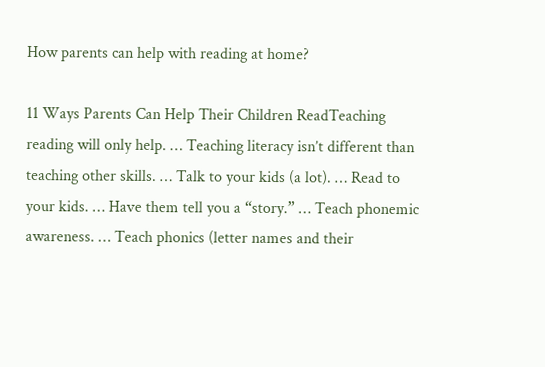How parents can help with reading at home?

11 Ways Parents Can Help Their Children ReadTeaching reading will only help. … Teaching literacy isn’t different than teaching other skills. … Talk to your kids (a lot). … Read to your kids. … Have them tell you a “story.” … Teach phonemic awareness. … Teach phonics (letter names and their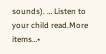sounds). … Listen to your child read.More items…•